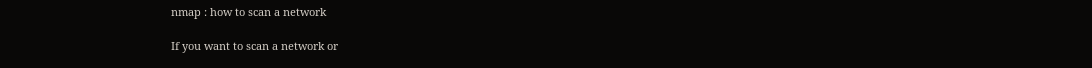nmap : how to scan a network

If you want to scan a network or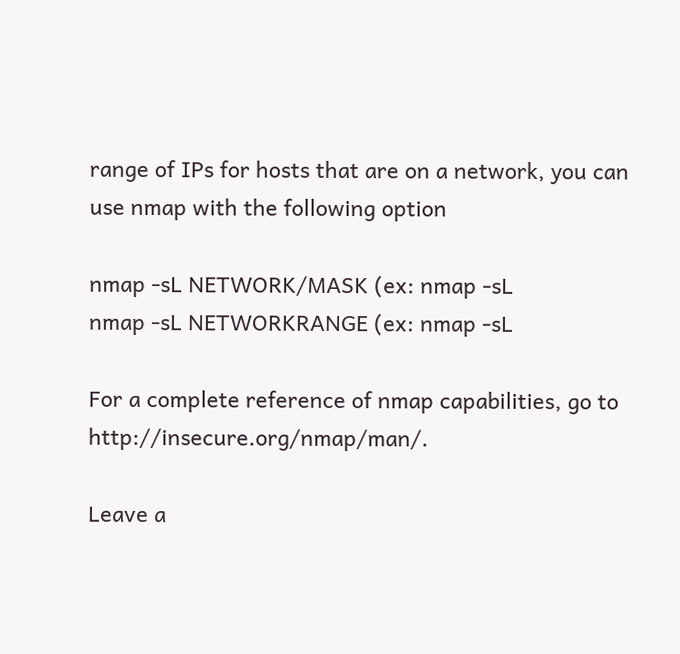range of IPs for hosts that are on a network, you can use nmap with the following option

nmap -sL NETWORK/MASK (ex: nmap -sL
nmap -sL NETWORKRANGE (ex: nmap -sL

For a complete reference of nmap capabilities, go to http://insecure.org/nmap/man/.

Leave a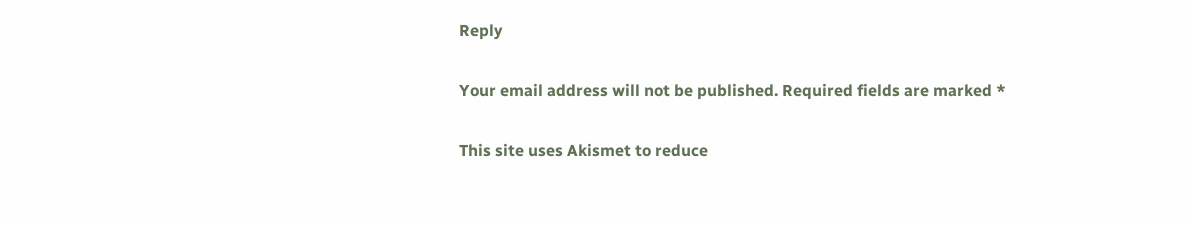Reply

Your email address will not be published. Required fields are marked *

This site uses Akismet to reduce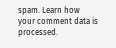spam. Learn how your comment data is processed.